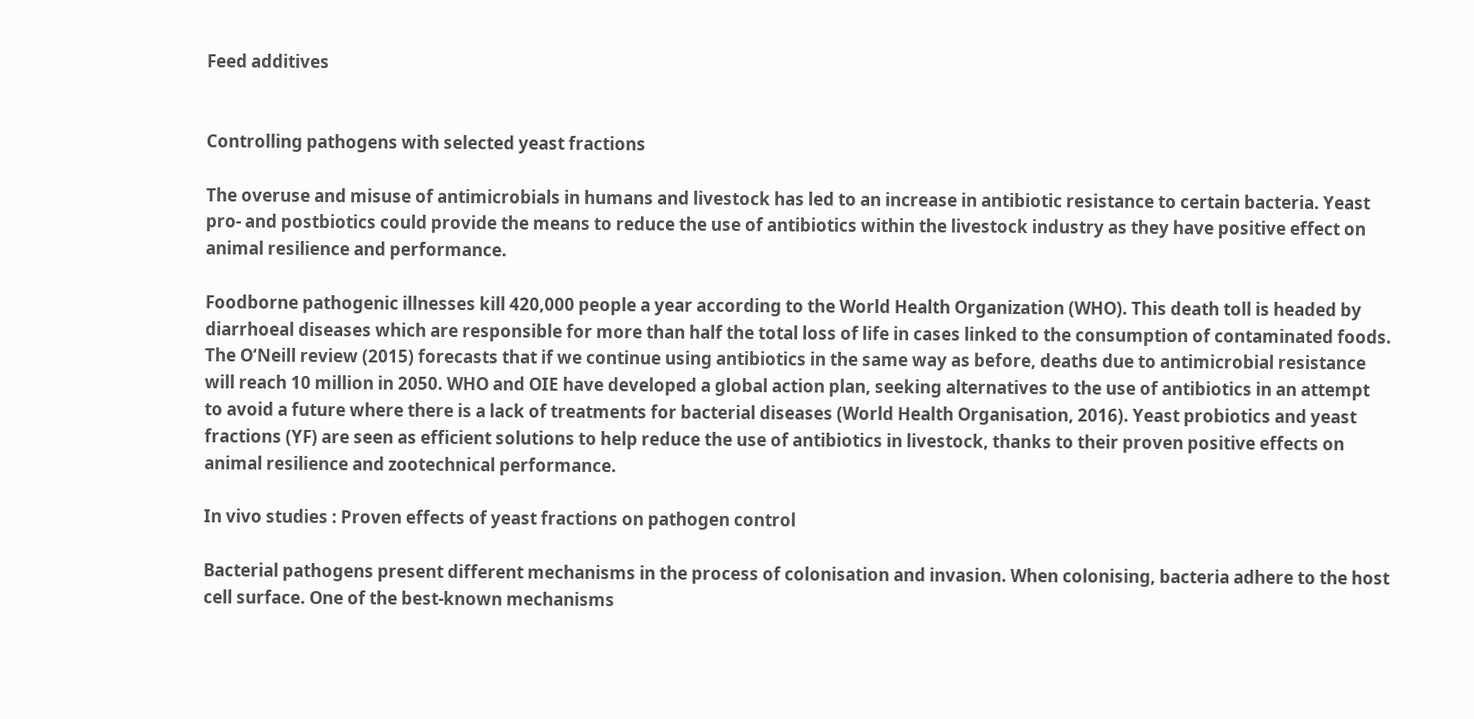Feed additives


Controlling pathogens with selected yeast fractions

The overuse and misuse of antimicrobials in humans and livestock has led to an increase in antibiotic resistance to certain bacteria. Yeast pro- and postbiotics could provide the means to reduce the use of antibiotics within the livestock industry as they have positive effect on animal resilience and performance.

Foodborne pathogenic illnesses kill 420,000 people a year according to the World Health Organization (WHO). This death toll is headed by diarrhoeal diseases which are responsible for more than half the total loss of life in cases linked to the consumption of contaminated foods. The O‘Neill review (2015) forecasts that if we continue using antibiotics in the same way as before, deaths due to antimicrobial resistance will reach 10 million in 2050. WHO and OIE have developed a global action plan, seeking alternatives to the use of antibiotics in an attempt to avoid a future where there is a lack of treatments for bacterial diseases (World Health Organisation, 2016). Yeast probiotics and yeast fractions (YF) are seen as efficient solutions to help reduce the use of antibiotics in livestock, thanks to their proven positive effects on animal resilience and zootechnical performance.

In vivo studies : Proven effects of yeast fractions on pathogen control

Bacterial pathogens present different mechanisms in the process of colonisation and invasion. When colonising, bacteria adhere to the host cell surface. One of the best-known mechanisms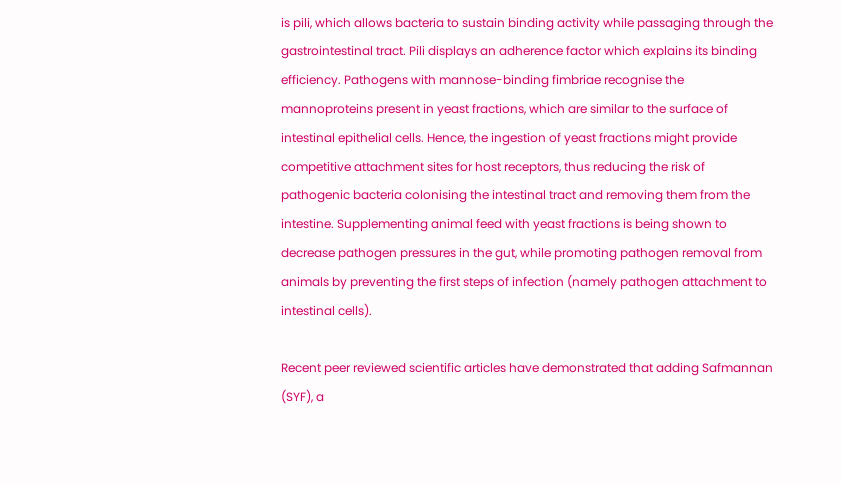is pili, which allows bacteria to sustain binding activity while passaging through the gastrointestinal tract. Pili displays an adherence factor which explains its binding efficiency. Pathogens with mannose-binding fimbriae recognise the mannoproteins present in yeast fractions, which are similar to the surface of intestinal epithelial cells. Hence, the ingestion of yeast fractions might provide competitive attachment sites for host receptors, thus reducing the risk of pathogenic bacteria colonising the intestinal tract and removing them from the intestine. Supplementing animal feed with yeast fractions is being shown to decrease pathogen pressures in the gut, while promoting pathogen removal from animals by preventing the first steps of infection (namely pathogen attachment to intestinal cells).

Recent peer reviewed scientific articles have demonstrated that adding Safmannan (SYF), a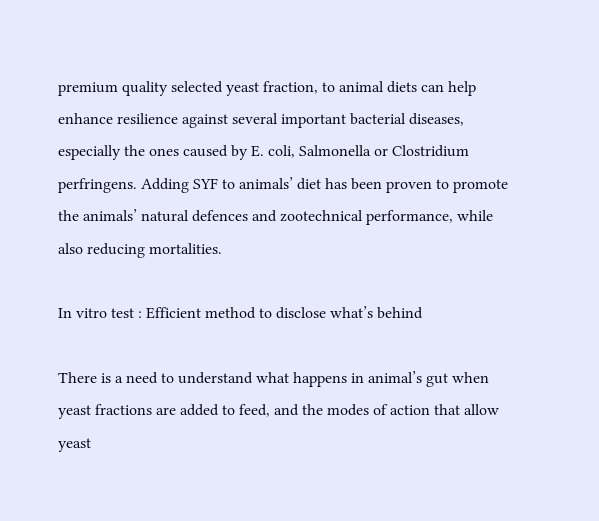premium quality selected yeast fraction, to animal diets can help enhance resilience against several important bacterial diseases, especially the ones caused by E. coli, Salmonella or Clostridium perfringens. Adding SYF to animals’ diet has been proven to promote the animals’ natural defences and zootechnical performance, while also reducing mortalities.

In vitro test : Efficient method to disclose what’s behind

There is a need to understand what happens in animal’s gut when yeast fractions are added to feed, and the modes of action that allow yeast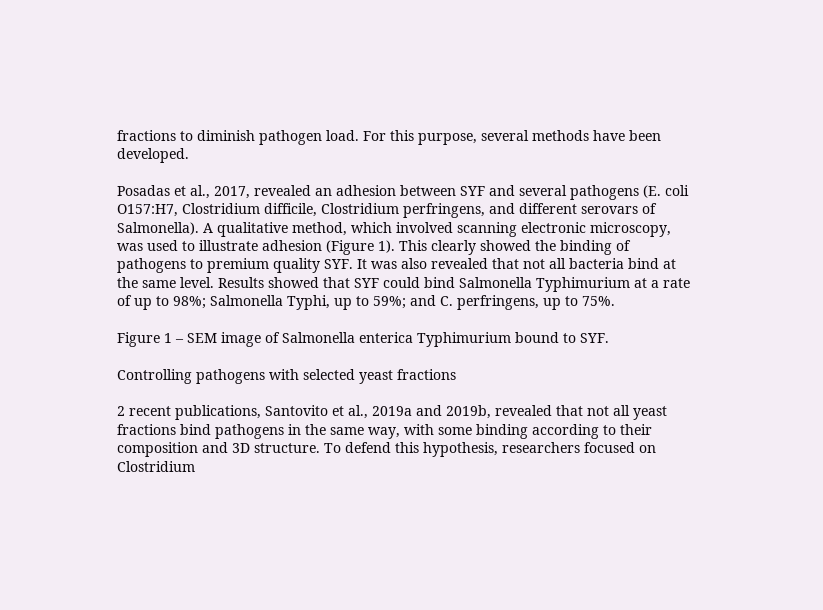fractions to diminish pathogen load. For this purpose, several methods have been developed.

Posadas et al., 2017, revealed an adhesion between SYF and several pathogens (E. coli O157:H7, Clostridium difficile, Clostridium perfringens, and different serovars of Salmonella). A qualitative method, which involved scanning electronic microscopy, was used to illustrate adhesion (Figure 1). This clearly showed the binding of pathogens to premium quality SYF. It was also revealed that not all bacteria bind at the same level. Results showed that SYF could bind Salmonella Typhimurium at a rate of up to 98%; Salmonella Typhi, up to 59%; and C. perfringens, up to 75%.

Figure 1 – SEM image of Salmonella enterica Typhimurium bound to SYF.

Controlling pathogens with selected yeast fractions

2 recent publications, Santovito et al., 2019a and 2019b, revealed that not all yeast fractions bind pathogens in the same way, with some binding according to their composition and 3D structure. To defend this hypothesis, researchers focused on Clostridium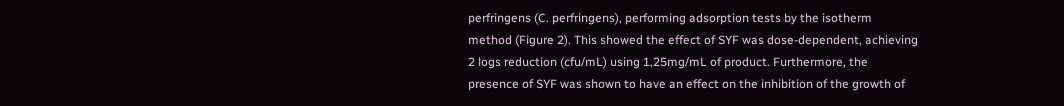perfringens (C. perfringens), performing adsorption tests by the isotherm method (Figure 2). This showed the effect of SYF was dose-dependent, achieving 2 logs reduction (cfu/mL) using 1,25mg/mL of product. Furthermore, the presence of SYF was shown to have an effect on the inhibition of the growth of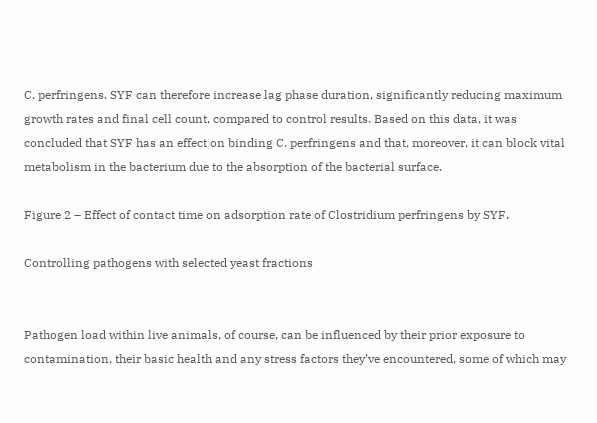C. perfringens. SYF can therefore increase lag phase duration, significantly reducing maximum growth rates and final cell count, compared to control results. Based on this data, it was concluded that SYF has an effect on binding C. perfringens and that, moreover, it can block vital metabolism in the bacterium due to the absorption of the bacterial surface.

Figure 2 – Effect of contact time on adsorption rate of Clostridium perfringens by SYF.

Controlling pathogens with selected yeast fractions


Pathogen load within live animals, of course, can be influenced by their prior exposure to contamination, their basic health and any stress factors they’ve encountered, some of which may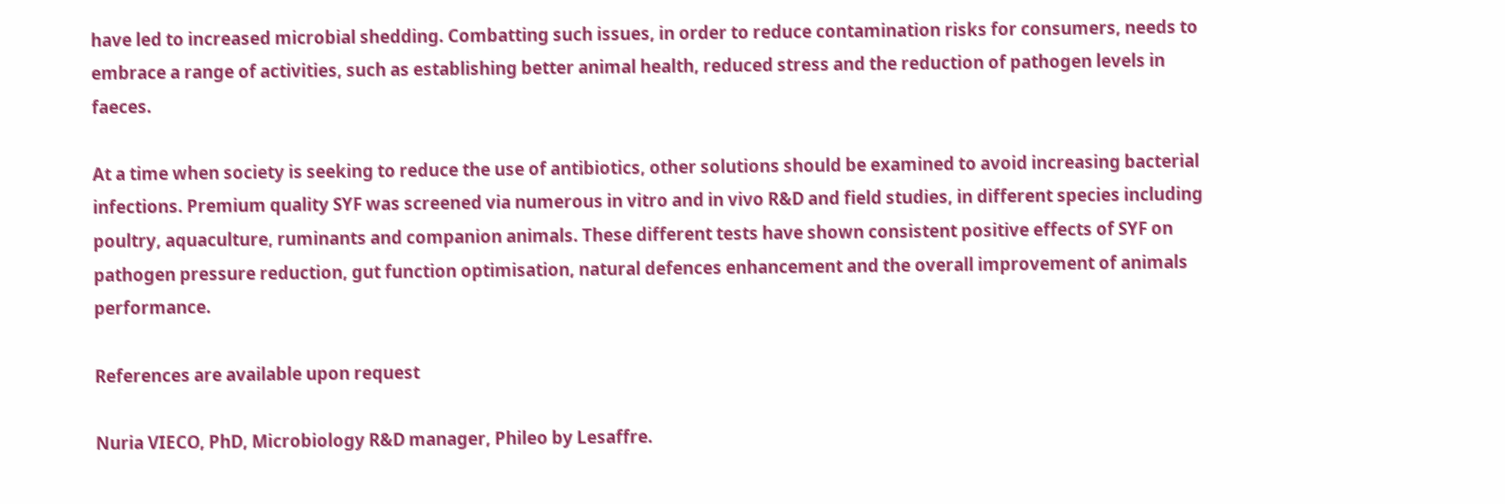have led to increased microbial shedding. Combatting such issues, in order to reduce contamination risks for consumers, needs to embrace a range of activities, such as establishing better animal health, reduced stress and the reduction of pathogen levels in faeces.

At a time when society is seeking to reduce the use of antibiotics, other solutions should be examined to avoid increasing bacterial infections. Premium quality SYF was screened via numerous in vitro and in vivo R&D and field studies, in different species including poultry, aquaculture, ruminants and companion animals. These different tests have shown consistent positive effects of SYF on pathogen pressure reduction, gut function optimisation, natural defences enhancement and the overall improvement of animals performance.

References are available upon request

Nuria VIECO, PhD, Microbiology R&D manager, Phileo by Lesaffre.